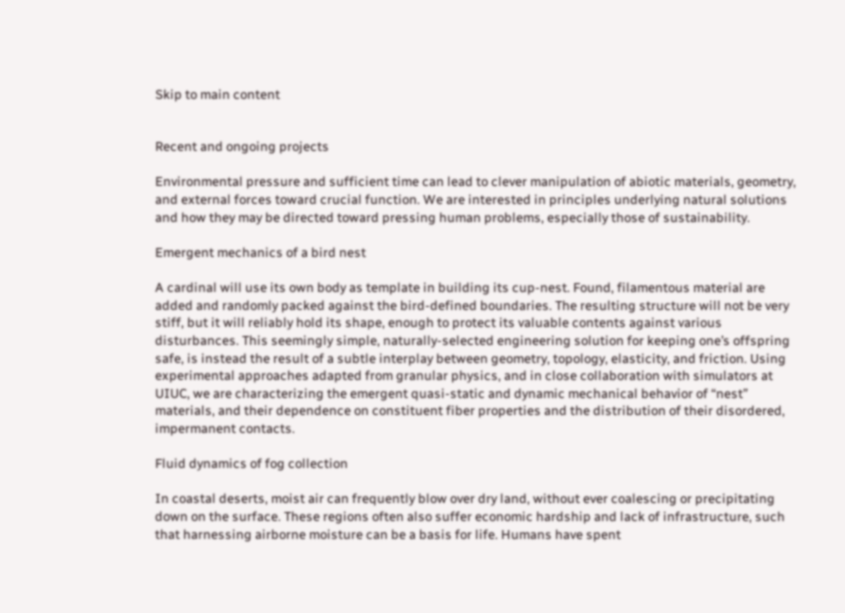Skip to main content


Recent and ongoing projects

Environmental pressure and sufficient time can lead to clever manipulation of abiotic materials, geometry, and external forces toward crucial function. We are interested in principles underlying natural solutions and how they may be directed toward pressing human problems, especially those of sustainability.

Emergent mechanics of a bird nest

A cardinal will use its own body as template in building its cup-nest. Found, filamentous material are added and randomly packed against the bird-defined boundaries. The resulting structure will not be very stiff, but it will reliably hold its shape, enough to protect its valuable contents against various disturbances. This seemingly simple, naturally-selected engineering solution for keeping one’s offspring safe, is instead the result of a subtle interplay between geometry, topology, elasticity, and friction. Using experimental approaches adapted from granular physics, and in close collaboration with simulators at UIUC, we are characterizing the emergent quasi-static and dynamic mechanical behavior of “nest” materials, and their dependence on constituent fiber properties and the distribution of their disordered, impermanent contacts.

Fluid dynamics of fog collection

In coastal deserts, moist air can frequently blow over dry land, without ever coalescing or precipitating down on the surface. These regions often also suffer economic hardship and lack of infrastructure, such that harnessing airborne moisture can be a basis for life. Humans have spent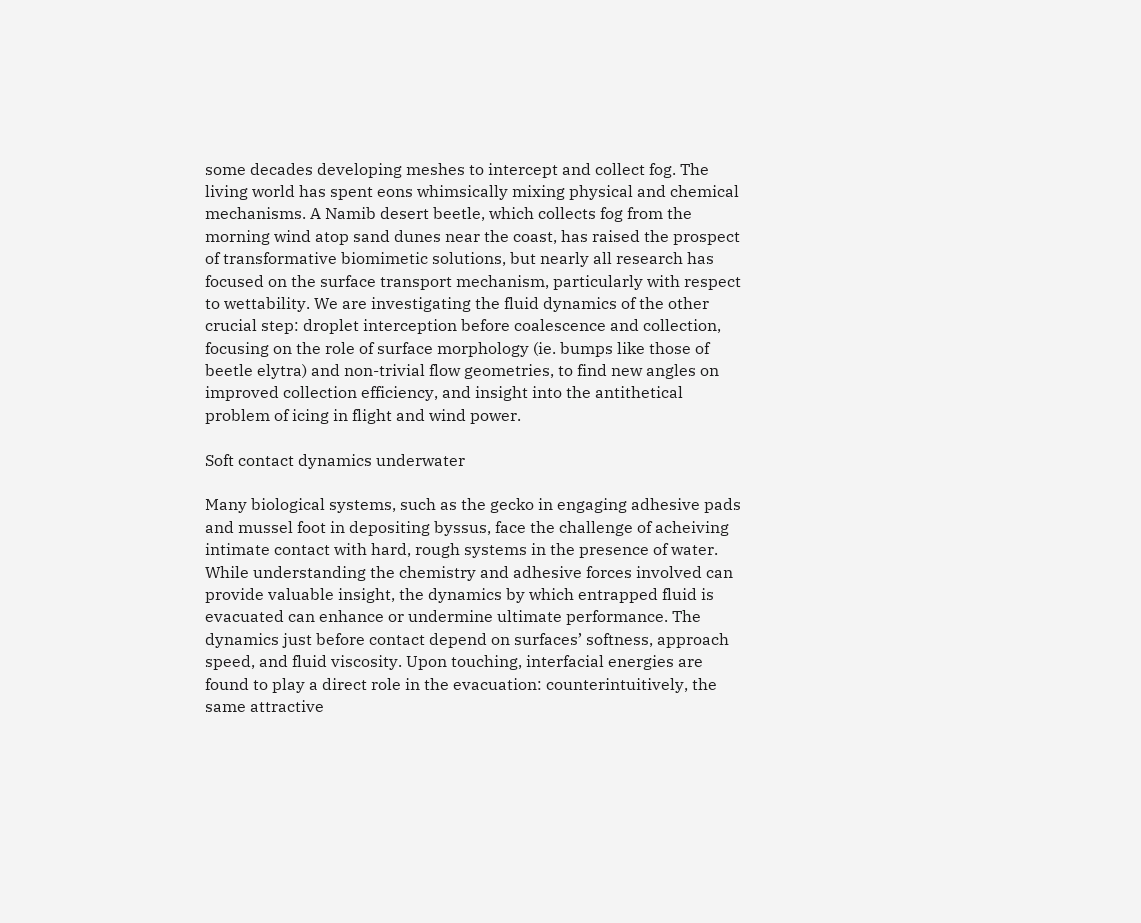some decades developing meshes to intercept and collect fog. The living world has spent eons whimsically mixing physical and chemical mechanisms. A Namib desert beetle, which collects fog from the morning wind atop sand dunes near the coast, has raised the prospect of transformative biomimetic solutions, but nearly all research has focused on the surface transport mechanism, particularly with respect to wettability. We are investigating the fluid dynamics of the other crucial step: droplet interception before coalescence and collection, focusing on the role of surface morphology (ie. bumps like those of beetle elytra) and non-trivial flow geometries, to find new angles on improved collection efficiency, and insight into the antithetical problem of icing in flight and wind power.

Soft contact dynamics underwater

Many biological systems, such as the gecko in engaging adhesive pads and mussel foot in depositing byssus, face the challenge of acheiving intimate contact with hard, rough systems in the presence of water. While understanding the chemistry and adhesive forces involved can provide valuable insight, the dynamics by which entrapped fluid is evacuated can enhance or undermine ultimate performance. The dynamics just before contact depend on surfaces’ softness, approach speed, and fluid viscosity. Upon touching, interfacial energies are found to play a direct role in the evacuation: counterintuitively, the same attractive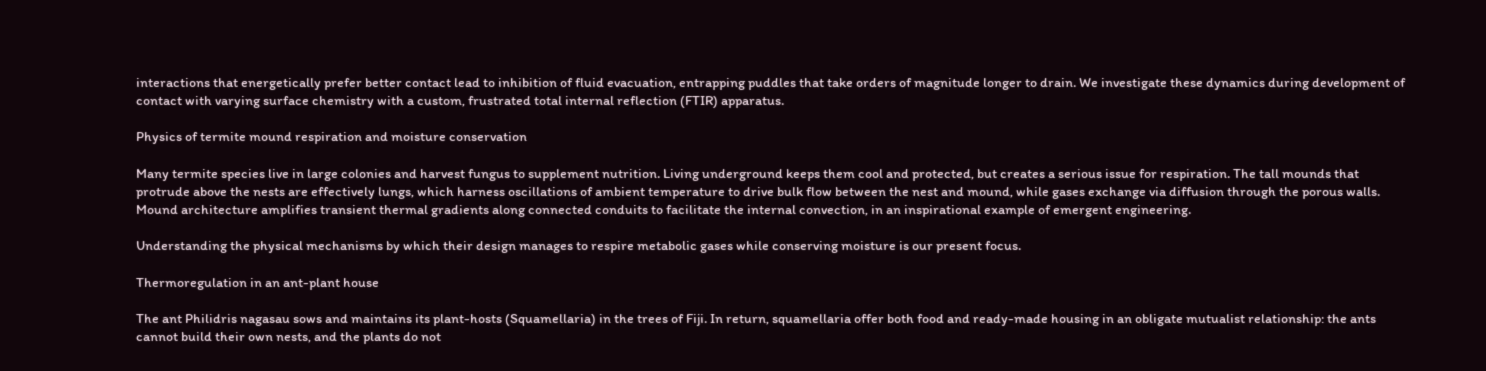interactions that energetically prefer better contact lead to inhibition of fluid evacuation, entrapping puddles that take orders of magnitude longer to drain. We investigate these dynamics during development of contact with varying surface chemistry with a custom, frustrated total internal reflection (FTIR) apparatus.

Physics of termite mound respiration and moisture conservation

Many termite species live in large colonies and harvest fungus to supplement nutrition. Living underground keeps them cool and protected, but creates a serious issue for respiration. The tall mounds that protrude above the nests are effectively lungs, which harness oscillations of ambient temperature to drive bulk flow between the nest and mound, while gases exchange via diffusion through the porous walls. Mound architecture amplifies transient thermal gradients along connected conduits to facilitate the internal convection, in an inspirational example of emergent engineering.

Understanding the physical mechanisms by which their design manages to respire metabolic gases while conserving moisture is our present focus.

Thermoregulation in an ant-plant house

The ant Philidris nagasau sows and maintains its plant-hosts (Squamellaria) in the trees of Fiji. In return, squamellaria offer both food and ready-made housing in an obligate mutualist relationship: the ants cannot build their own nests, and the plants do not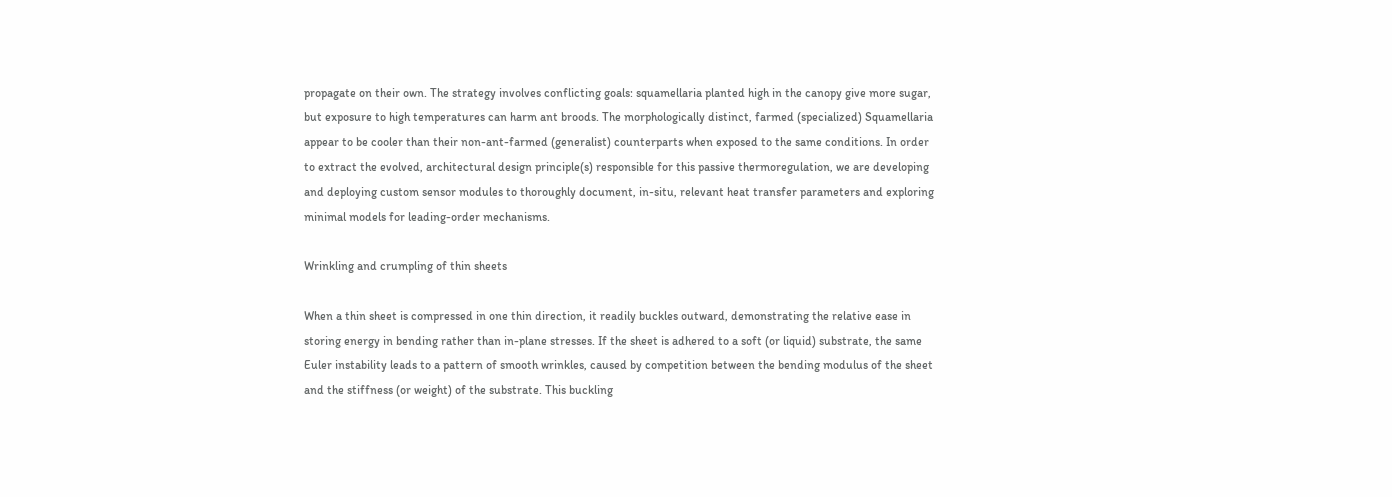propagate on their own. The strategy involves conflicting goals: squamellaria planted high in the canopy give more sugar, but exposure to high temperatures can harm ant broods. The morphologically distinct, farmed (specialized) Squamellaria appear to be cooler than their non-ant-farmed (generalist) counterparts when exposed to the same conditions. In order to extract the evolved, architectural design principle(s) responsible for this passive thermoregulation, we are developing and deploying custom sensor modules to thoroughly document, in-situ, relevant heat transfer parameters and exploring minimal models for leading-order mechanisms.

Wrinkling and crumpling of thin sheets

When a thin sheet is compressed in one thin direction, it readily buckles outward, demonstrating the relative ease in storing energy in bending rather than in-plane stresses. If the sheet is adhered to a soft (or liquid) substrate, the same Euler instability leads to a pattern of smooth wrinkles, caused by competition between the bending modulus of the sheet and the stiffness (or weight) of the substrate. This buckling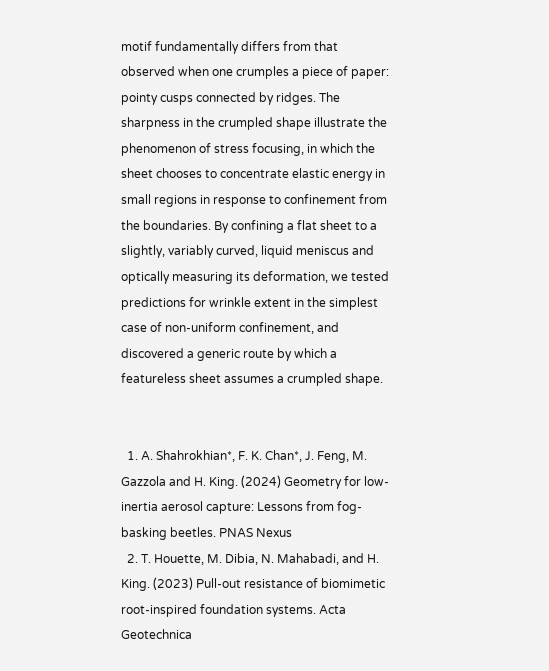motif fundamentally differs from that observed when one crumples a piece of paper: pointy cusps connected by ridges. The sharpness in the crumpled shape illustrate the phenomenon of stress focusing, in which the sheet chooses to concentrate elastic energy in small regions in response to confinement from the boundaries. By confining a flat sheet to a slightly, variably curved, liquid meniscus and optically measuring its deformation, we tested predictions for wrinkle extent in the simplest case of non-uniform confinement, and discovered a generic route by which a featureless sheet assumes a crumpled shape.


  1. A. Shahrokhian*, F. K. Chan*, J. Feng, M. Gazzola and H. King. (2024) Geometry for low-inertia aerosol capture: Lessons from fog-basking beetles. PNAS Nexus
  2. T. Houette, M. Dibia, N. Mahabadi, and H. King. (2023) Pull-out resistance of biomimetic root-inspired foundation systems. Acta Geotechnica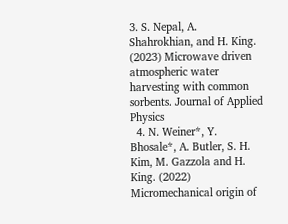3. S. Nepal, A. Shahrokhian, and H. King. (2023) Microwave driven atmospheric water harvesting with common sorbents. Journal of Applied Physics
  4. N. Weiner*, Y. Bhosale*, A. Butler, S. H. Kim, M. Gazzola and H. King. (2022) Micromechanical origin of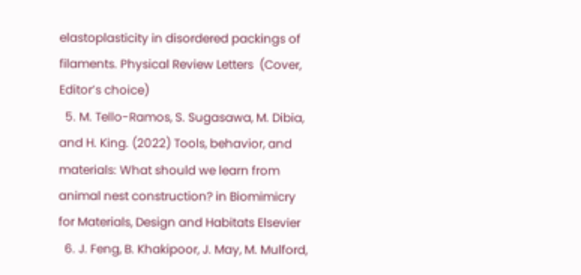elastoplasticity in disordered packings of filaments. Physical Review Letters  (Cover, Editor’s choice)
  5. M. Tello-Ramos, S. Sugasawa, M. Dibia, and H. King. (2022) Tools, behavior, and materials: What should we learn from animal nest construction? in Biomimicry for Materials, Design and Habitats Elsevier
  6. J. Feng, B. Khakipoor, J. May, M. Mulford,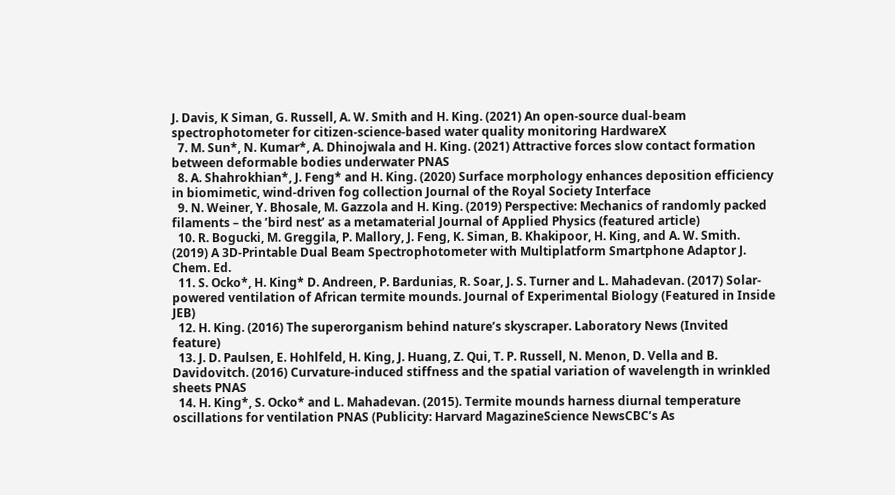J. Davis, K Siman, G. Russell, A. W. Smith and H. King. (2021) An open-source dual-beam spectrophotometer for citizen-science-based water quality monitoring HardwareX
  7. M. Sun*, N. Kumar*, A. Dhinojwala and H. King. (2021) Attractive forces slow contact formation between deformable bodies underwater PNAS
  8. A. Shahrokhian*, J. Feng* and H. King. (2020) Surface morphology enhances deposition efficiency in biomimetic, wind-driven fog collection Journal of the Royal Society Interface
  9. N. Weiner, Y. Bhosale, M. Gazzola and H. King. (2019) Perspective: Mechanics of randomly packed filaments – the ’bird nest’ as a metamaterial Journal of Applied Physics (featured article)
  10. R. Bogucki, M. Greggila, P. Mallory, J. Feng, K. Siman, B. Khakipoor, H. King, and A. W. Smith. (2019) A 3D-Printable Dual Beam Spectrophotometer with Multiplatform Smartphone Adaptor J. Chem. Ed.
  11. S. Ocko*, H. King* D. Andreen, P. Bardunias, R. Soar, J. S. Turner and L. Mahadevan. (2017) Solar-powered ventilation of African termite mounds. Journal of Experimental Biology (Featured in Inside JEB)
  12. H. King. (2016) The superorganism behind nature’s skyscraper. Laboratory News (Invited feature)
  13. J. D. Paulsen, E. Hohlfeld, H. King, J. Huang, Z. Qui, T. P. Russell, N. Menon, D. Vella and B. Davidovitch. (2016) Curvature-induced stiffness and the spatial variation of wavelength in wrinkled sheets PNAS
  14. H. King*, S. Ocko* and L. Mahadevan. (2015). Termite mounds harness diurnal temperature oscillations for ventilation PNAS (Publicity: Harvard MagazineScience NewsCBC’s As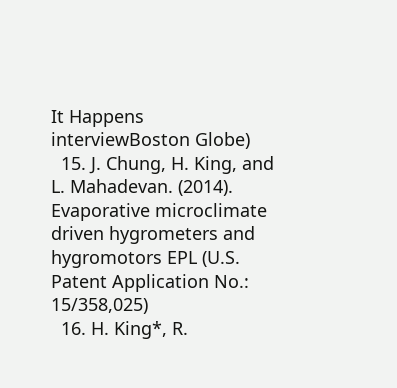It Happens interviewBoston Globe)
  15. J. Chung, H. King, and L. Mahadevan. (2014). Evaporative microclimate driven hygrometers and hygromotors EPL (U.S. Patent Application No.: 15/358,025)
  16. H. King*, R.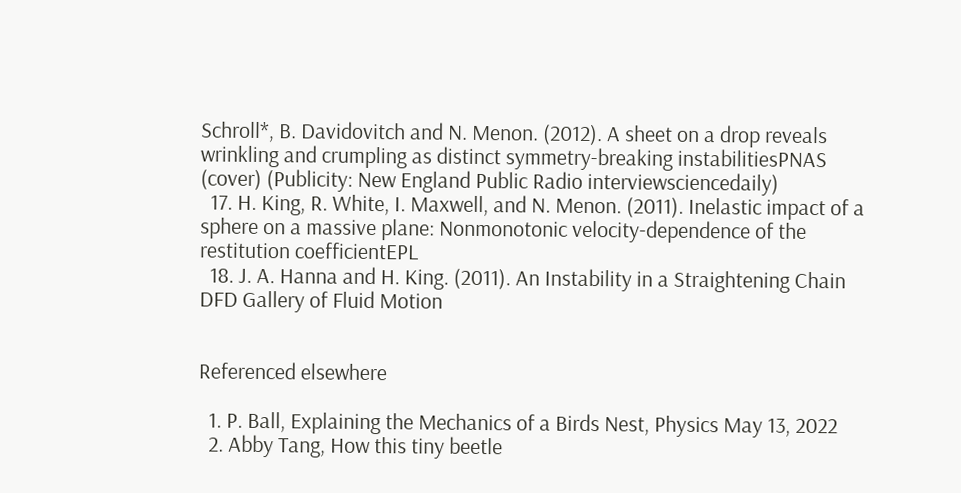Schroll*, B. Davidovitch and N. Menon. (2012). A sheet on a drop reveals wrinkling and crumpling as distinct symmetry-breaking instabilitiesPNAS (cover) (Publicity: New England Public Radio interviewsciencedaily)
  17. H. King, R. White, I. Maxwell, and N. Menon. (2011). Inelastic impact of a sphere on a massive plane: Nonmonotonic velocity-dependence of the restitution coefficientEPL
  18. J. A. Hanna and H. King. (2011). An Instability in a Straightening Chain DFD Gallery of Fluid Motion


Referenced elsewhere

  1. P. Ball, Explaining the Mechanics of a Birds Nest, Physics May 13, 2022
  2. Abby Tang, How this tiny beetle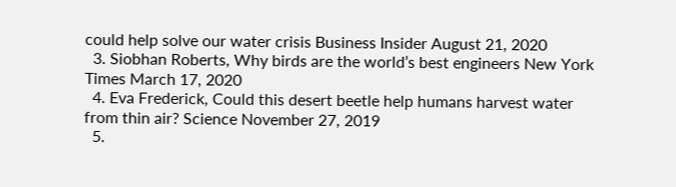could help solve our water crisis Business Insider August 21, 2020
  3. Siobhan Roberts, Why birds are the world’s best engineers New York Times March 17, 2020
  4. Eva Frederick, Could this desert beetle help humans harvest water from thin air? Science November 27, 2019
  5.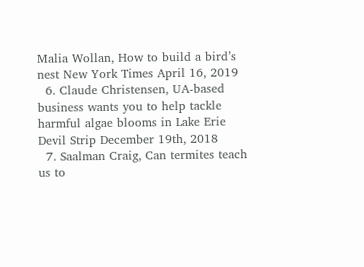Malia Wollan, How to build a bird’s nest New York Times April 16, 2019
  6. Claude Christensen, UA-based business wants you to help tackle harmful algae blooms in Lake Erie Devil Strip December 19th, 2018
  7. Saalman Craig, Can termites teach us to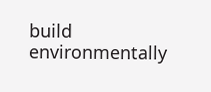build environmentally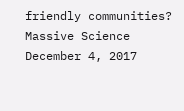friendly communities? Massive Science December 4, 2017